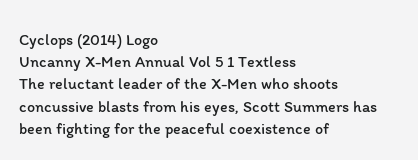Cyclops (2014) Logo
Uncanny X-Men Annual Vol 5 1 Textless
The reluctant leader of the X-Men who shoots concussive blasts from his eyes, Scott Summers has been fighting for the peaceful coexistence of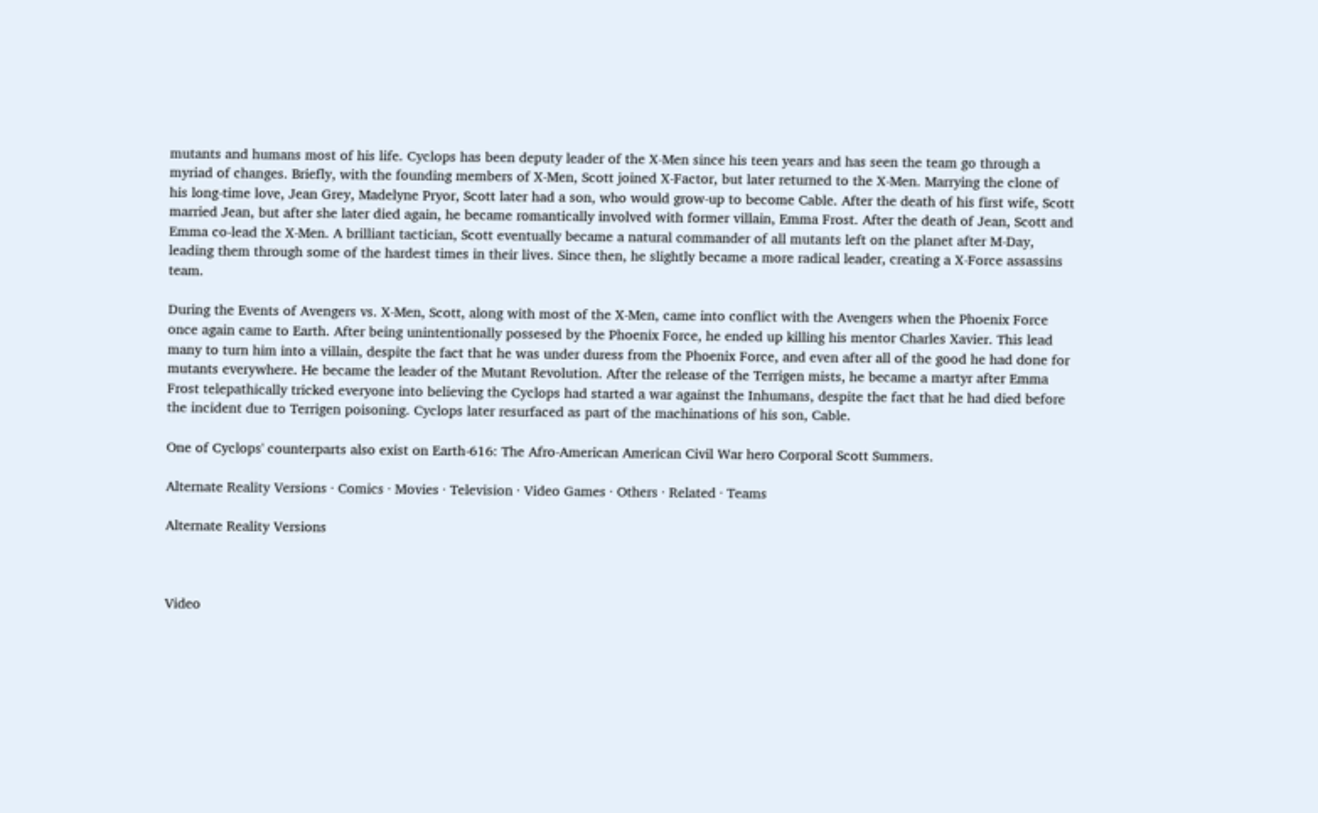mutants and humans most of his life. Cyclops has been deputy leader of the X-Men since his teen years and has seen the team go through a myriad of changes. Briefly, with the founding members of X-Men, Scott joined X-Factor, but later returned to the X-Men. Marrying the clone of his long-time love, Jean Grey, Madelyne Pryor, Scott later had a son, who would grow-up to become Cable. After the death of his first wife, Scott married Jean, but after she later died again, he became romantically involved with former villain, Emma Frost. After the death of Jean, Scott and Emma co-lead the X-Men. A brilliant tactician, Scott eventually became a natural commander of all mutants left on the planet after M-Day, leading them through some of the hardest times in their lives. Since then, he slightly became a more radical leader, creating a X-Force assassins team.

During the Events of Avengers vs. X-Men, Scott, along with most of the X-Men, came into conflict with the Avengers when the Phoenix Force once again came to Earth. After being unintentionally possesed by the Phoenix Force, he ended up killing his mentor Charles Xavier. This lead many to turn him into a villain, despite the fact that he was under duress from the Phoenix Force, and even after all of the good he had done for mutants everywhere. He became the leader of the Mutant Revolution. After the release of the Terrigen mists, he became a martyr after Emma Frost telepathically tricked everyone into believing the Cyclops had started a war against the Inhumans, despite the fact that he had died before the incident due to Terrigen poisoning. Cyclops later resurfaced as part of the machinations of his son, Cable.

One of Cyclops' counterparts also exist on Earth-616: The Afro-American American Civil War hero Corporal Scott Summers.

Alternate Reality Versions · Comics · Movies · Television · Video Games · Others · Related · Teams

Alternate Reality Versions



Video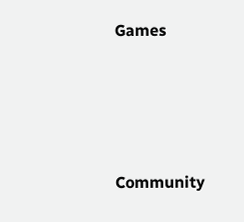Games





Community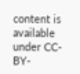content is available under CC-BY-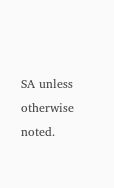SA unless otherwise noted.